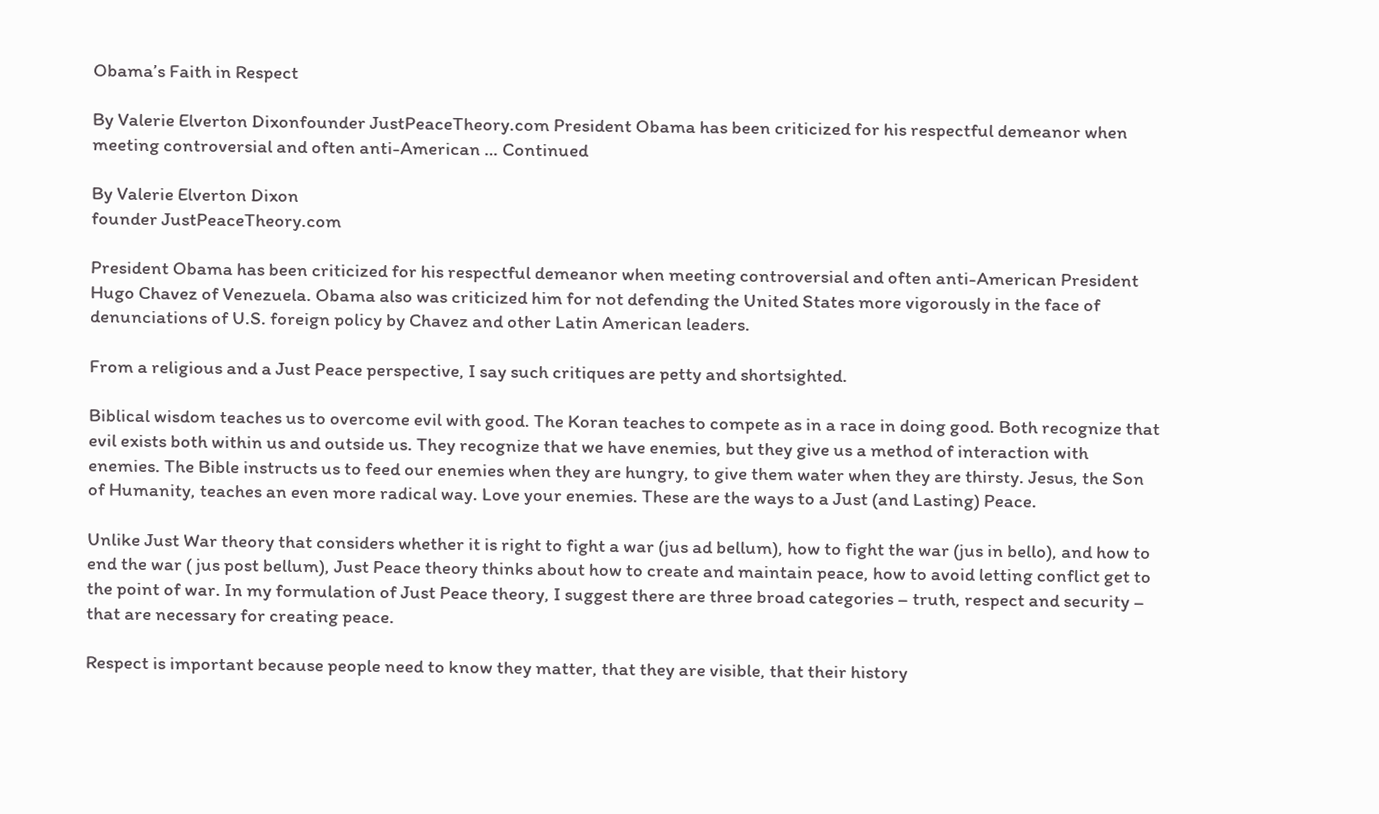Obama’s Faith in Respect

By Valerie Elverton Dixonfounder JustPeaceTheory.com President Obama has been criticized for his respectful demeanor when meeting controversial and often anti-American … Continued

By Valerie Elverton Dixon
founder JustPeaceTheory.com

President Obama has been criticized for his respectful demeanor when meeting controversial and often anti-American President Hugo Chavez of Venezuela. Obama also was criticized him for not defending the United States more vigorously in the face of denunciations of U.S. foreign policy by Chavez and other Latin American leaders.

From a religious and a Just Peace perspective, I say such critiques are petty and shortsighted.

Biblical wisdom teaches us to overcome evil with good. The Koran teaches to compete as in a race in doing good. Both recognize that evil exists both within us and outside us. They recognize that we have enemies, but they give us a method of interaction with enemies. The Bible instructs us to feed our enemies when they are hungry, to give them water when they are thirsty. Jesus, the Son of Humanity, teaches an even more radical way. Love your enemies. These are the ways to a Just (and Lasting) Peace.

Unlike Just War theory that considers whether it is right to fight a war (jus ad bellum), how to fight the war (jus in bello), and how to end the war ( jus post bellum), Just Peace theory thinks about how to create and maintain peace, how to avoid letting conflict get to the point of war. In my formulation of Just Peace theory, I suggest there are three broad categories – truth, respect and security – that are necessary for creating peace.

Respect is important because people need to know they matter, that they are visible, that their history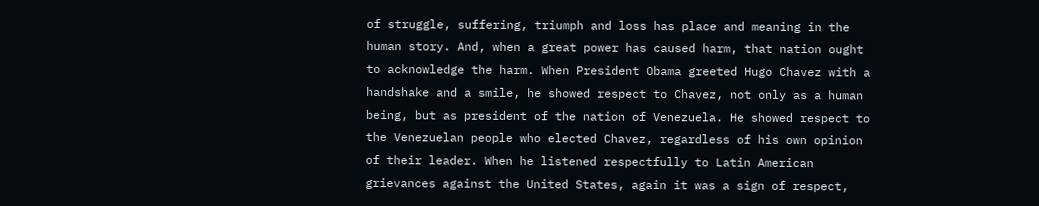of struggle, suffering, triumph and loss has place and meaning in the human story. And, when a great power has caused harm, that nation ought to acknowledge the harm. When President Obama greeted Hugo Chavez with a handshake and a smile, he showed respect to Chavez, not only as a human being, but as president of the nation of Venezuela. He showed respect to the Venezuelan people who elected Chavez, regardless of his own opinion of their leader. When he listened respectfully to Latin American grievances against the United States, again it was a sign of respect,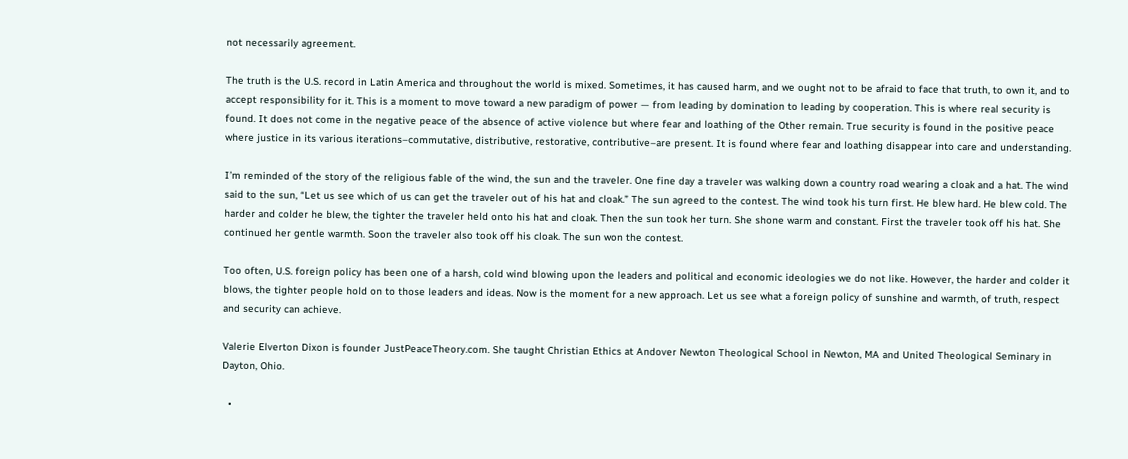not necessarily agreement.

The truth is the U.S. record in Latin America and throughout the world is mixed. Sometimes, it has caused harm, and we ought not to be afraid to face that truth, to own it, and to accept responsibility for it. This is a moment to move toward a new paradigm of power — from leading by domination to leading by cooperation. This is where real security is found. It does not come in the negative peace of the absence of active violence but where fear and loathing of the Other remain. True security is found in the positive peace where justice in its various iterations–commutative, distributive, restorative, contributive–are present. It is found where fear and loathing disappear into care and understanding.

I’m reminded of the story of the religious fable of the wind, the sun and the traveler. One fine day a traveler was walking down a country road wearing a cloak and a hat. The wind said to the sun, “Let us see which of us can get the traveler out of his hat and cloak.” The sun agreed to the contest. The wind took his turn first. He blew hard. He blew cold. The harder and colder he blew, the tighter the traveler held onto his hat and cloak. Then the sun took her turn. She shone warm and constant. First the traveler took off his hat. She continued her gentle warmth. Soon the traveler also took off his cloak. The sun won the contest.

Too often, U.S. foreign policy has been one of a harsh, cold wind blowing upon the leaders and political and economic ideologies we do not like. However, the harder and colder it blows, the tighter people hold on to those leaders and ideas. Now is the moment for a new approach. Let us see what a foreign policy of sunshine and warmth, of truth, respect and security can achieve.

Valerie Elverton Dixon is founder JustPeaceTheory.com. She taught Christian Ethics at Andover Newton Theological School in Newton, MA and United Theological Seminary in Dayton, Ohio.

  •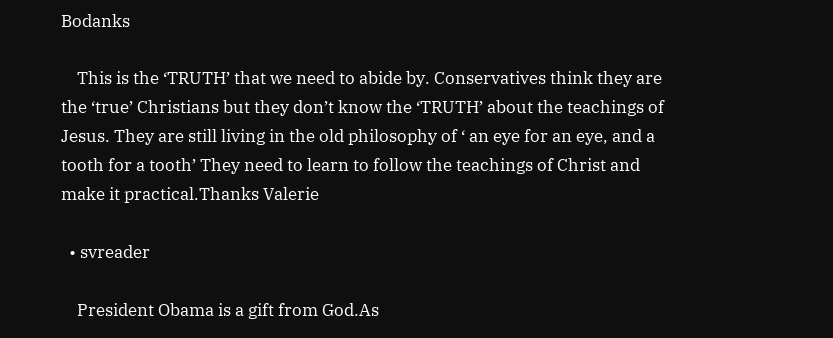Bodanks

    This is the ‘TRUTH’ that we need to abide by. Conservatives think they are the ‘true’ Christians but they don’t know the ‘TRUTH’ about the teachings of Jesus. They are still living in the old philosophy of ‘ an eye for an eye, and a tooth for a tooth’ They need to learn to follow the teachings of Christ and make it practical.Thanks Valerie

  • svreader

    President Obama is a gift from God.As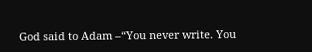God said to Adam –“You never write. You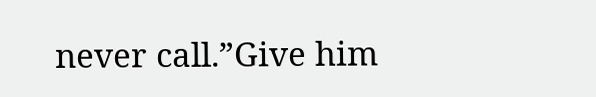never call.”Give him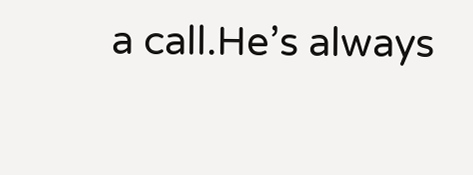a call.He’s always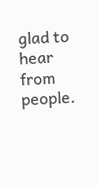glad to hear from people.